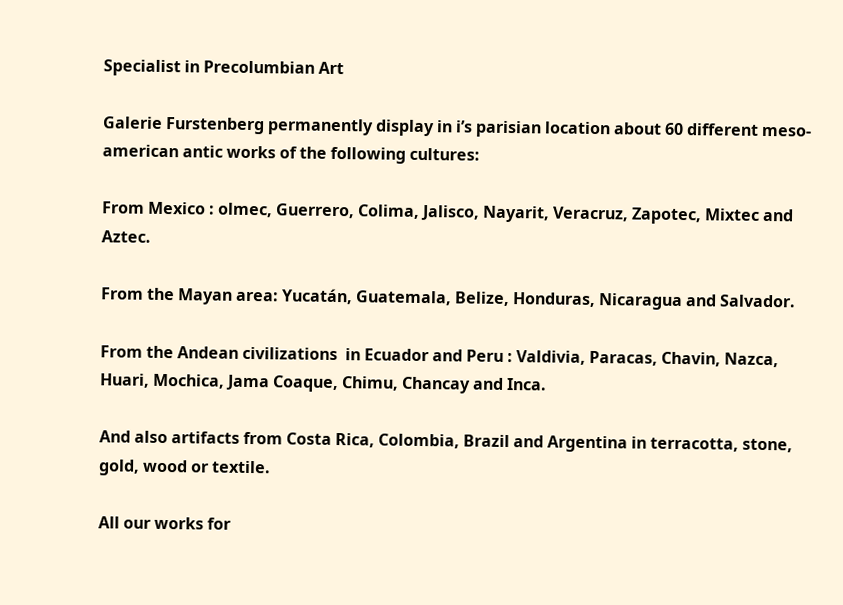Specialist in Precolumbian Art

Galerie Furstenberg permanently display in i’s parisian location about 60 different meso-american antic works of the following cultures:

From Mexico : olmec, Guerrero, Colima, Jalisco, Nayarit, Veracruz, Zapotec, Mixtec and Aztec.

From the Mayan area: Yucatán, Guatemala, Belize, Honduras, Nicaragua and Salvador.

From the Andean civilizations  in Ecuador and Peru : Valdivia, Paracas, Chavin, Nazca, Huari, Mochica, Jama Coaque, Chimu, Chancay and Inca.

And also artifacts from Costa Rica, Colombia, Brazil and Argentina in terracotta, stone, gold, wood or textile.

All our works for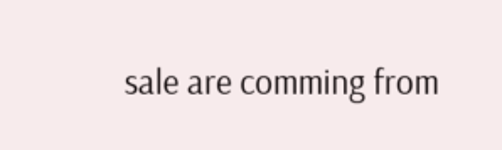sale are comming from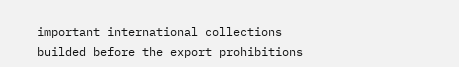important international collections builded before the export prohibitions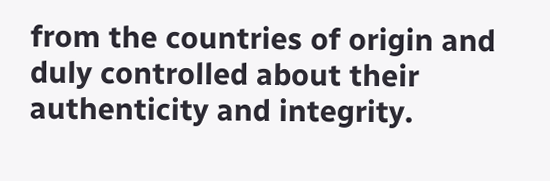from the countries of origin and duly controlled about their authenticity and integrity.